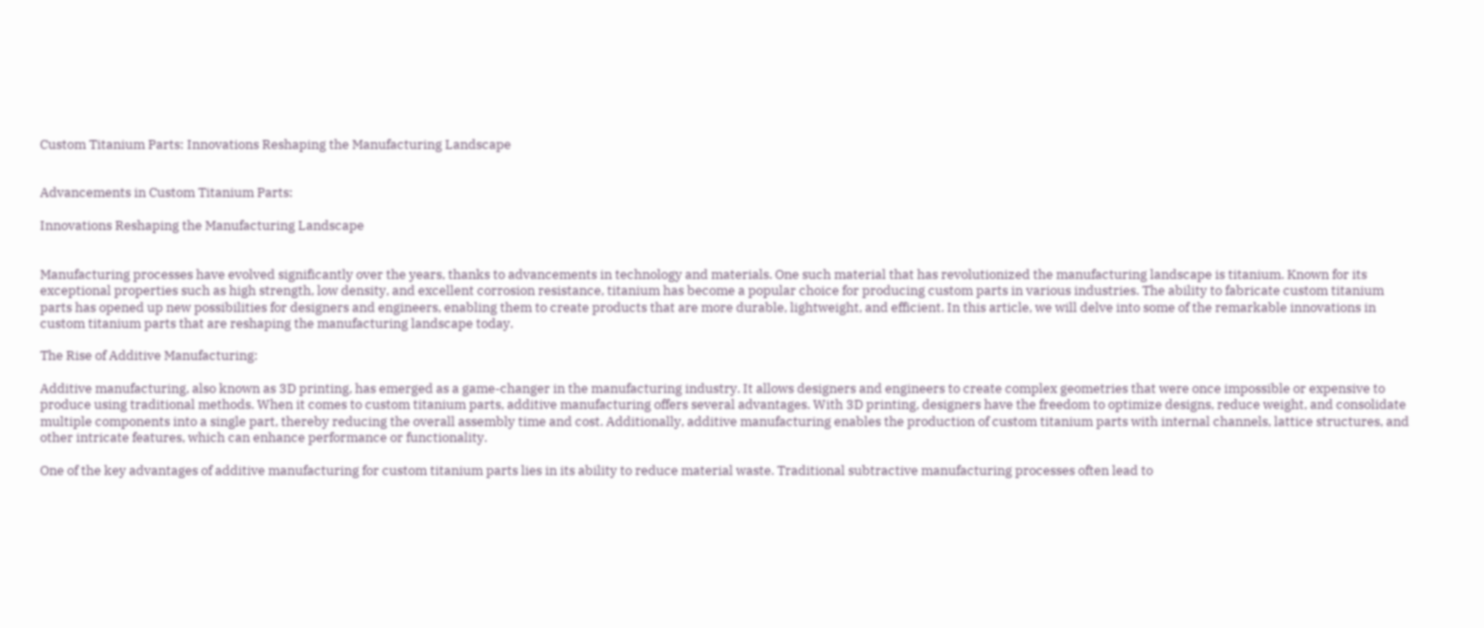Custom Titanium Parts: Innovations Reshaping the Manufacturing Landscape


Advancements in Custom Titanium Parts:

Innovations Reshaping the Manufacturing Landscape


Manufacturing processes have evolved significantly over the years, thanks to advancements in technology and materials. One such material that has revolutionized the manufacturing landscape is titanium. Known for its exceptional properties such as high strength, low density, and excellent corrosion resistance, titanium has become a popular choice for producing custom parts in various industries. The ability to fabricate custom titanium parts has opened up new possibilities for designers and engineers, enabling them to create products that are more durable, lightweight, and efficient. In this article, we will delve into some of the remarkable innovations in custom titanium parts that are reshaping the manufacturing landscape today.

The Rise of Additive Manufacturing:

Additive manufacturing, also known as 3D printing, has emerged as a game-changer in the manufacturing industry. It allows designers and engineers to create complex geometries that were once impossible or expensive to produce using traditional methods. When it comes to custom titanium parts, additive manufacturing offers several advantages. With 3D printing, designers have the freedom to optimize designs, reduce weight, and consolidate multiple components into a single part, thereby reducing the overall assembly time and cost. Additionally, additive manufacturing enables the production of custom titanium parts with internal channels, lattice structures, and other intricate features, which can enhance performance or functionality.

One of the key advantages of additive manufacturing for custom titanium parts lies in its ability to reduce material waste. Traditional subtractive manufacturing processes often lead to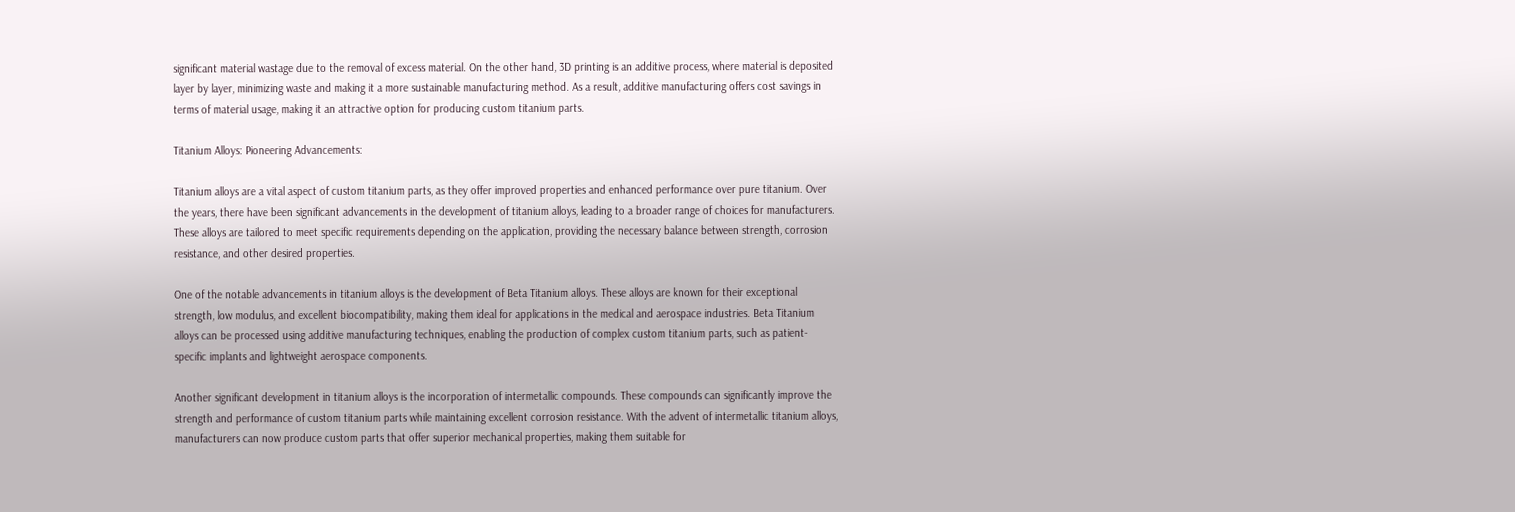significant material wastage due to the removal of excess material. On the other hand, 3D printing is an additive process, where material is deposited layer by layer, minimizing waste and making it a more sustainable manufacturing method. As a result, additive manufacturing offers cost savings in terms of material usage, making it an attractive option for producing custom titanium parts.

Titanium Alloys: Pioneering Advancements:

Titanium alloys are a vital aspect of custom titanium parts, as they offer improved properties and enhanced performance over pure titanium. Over the years, there have been significant advancements in the development of titanium alloys, leading to a broader range of choices for manufacturers. These alloys are tailored to meet specific requirements depending on the application, providing the necessary balance between strength, corrosion resistance, and other desired properties.

One of the notable advancements in titanium alloys is the development of Beta Titanium alloys. These alloys are known for their exceptional strength, low modulus, and excellent biocompatibility, making them ideal for applications in the medical and aerospace industries. Beta Titanium alloys can be processed using additive manufacturing techniques, enabling the production of complex custom titanium parts, such as patient-specific implants and lightweight aerospace components.

Another significant development in titanium alloys is the incorporation of intermetallic compounds. These compounds can significantly improve the strength and performance of custom titanium parts while maintaining excellent corrosion resistance. With the advent of intermetallic titanium alloys, manufacturers can now produce custom parts that offer superior mechanical properties, making them suitable for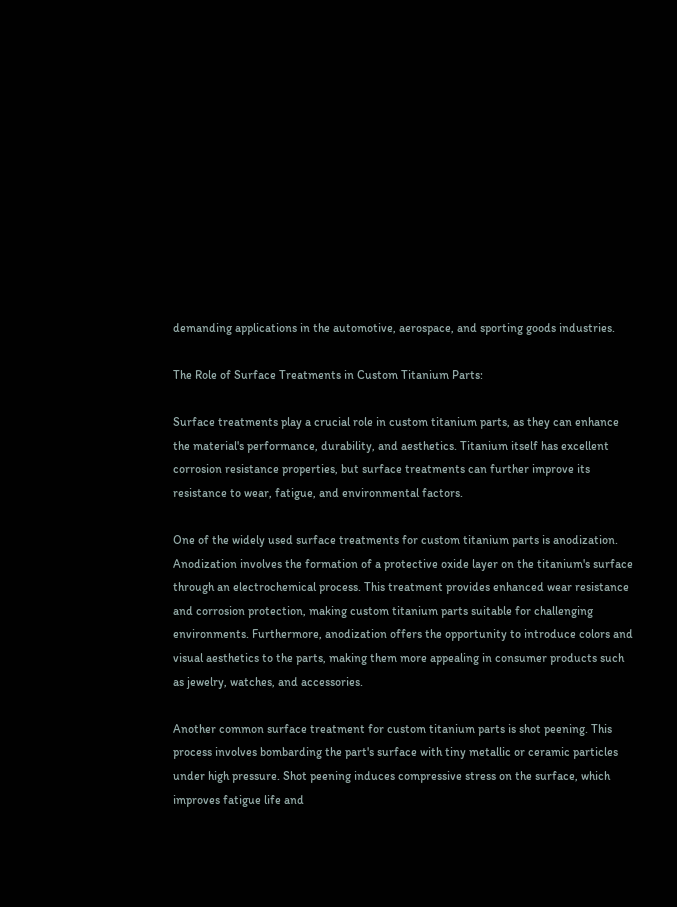demanding applications in the automotive, aerospace, and sporting goods industries.

The Role of Surface Treatments in Custom Titanium Parts:

Surface treatments play a crucial role in custom titanium parts, as they can enhance the material's performance, durability, and aesthetics. Titanium itself has excellent corrosion resistance properties, but surface treatments can further improve its resistance to wear, fatigue, and environmental factors.

One of the widely used surface treatments for custom titanium parts is anodization. Anodization involves the formation of a protective oxide layer on the titanium's surface through an electrochemical process. This treatment provides enhanced wear resistance and corrosion protection, making custom titanium parts suitable for challenging environments. Furthermore, anodization offers the opportunity to introduce colors and visual aesthetics to the parts, making them more appealing in consumer products such as jewelry, watches, and accessories.

Another common surface treatment for custom titanium parts is shot peening. This process involves bombarding the part's surface with tiny metallic or ceramic particles under high pressure. Shot peening induces compressive stress on the surface, which improves fatigue life and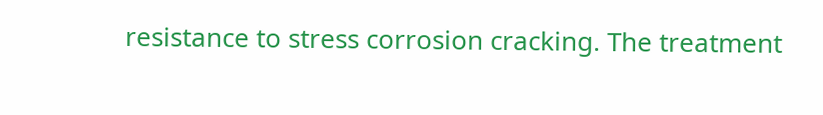resistance to stress corrosion cracking. The treatment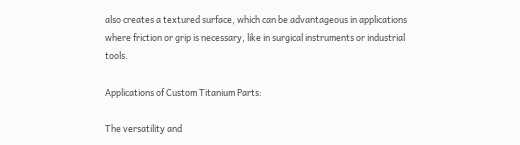also creates a textured surface, which can be advantageous in applications where friction or grip is necessary, like in surgical instruments or industrial tools.

Applications of Custom Titanium Parts:

The versatility and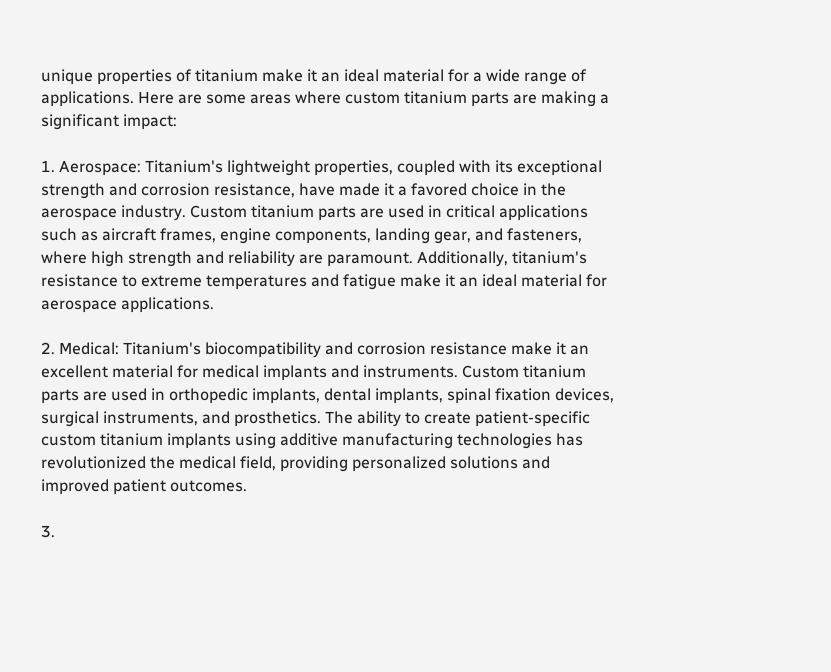unique properties of titanium make it an ideal material for a wide range of applications. Here are some areas where custom titanium parts are making a significant impact:

1. Aerospace: Titanium's lightweight properties, coupled with its exceptional strength and corrosion resistance, have made it a favored choice in the aerospace industry. Custom titanium parts are used in critical applications such as aircraft frames, engine components, landing gear, and fasteners, where high strength and reliability are paramount. Additionally, titanium's resistance to extreme temperatures and fatigue make it an ideal material for aerospace applications.

2. Medical: Titanium's biocompatibility and corrosion resistance make it an excellent material for medical implants and instruments. Custom titanium parts are used in orthopedic implants, dental implants, spinal fixation devices, surgical instruments, and prosthetics. The ability to create patient-specific custom titanium implants using additive manufacturing technologies has revolutionized the medical field, providing personalized solutions and improved patient outcomes.

3.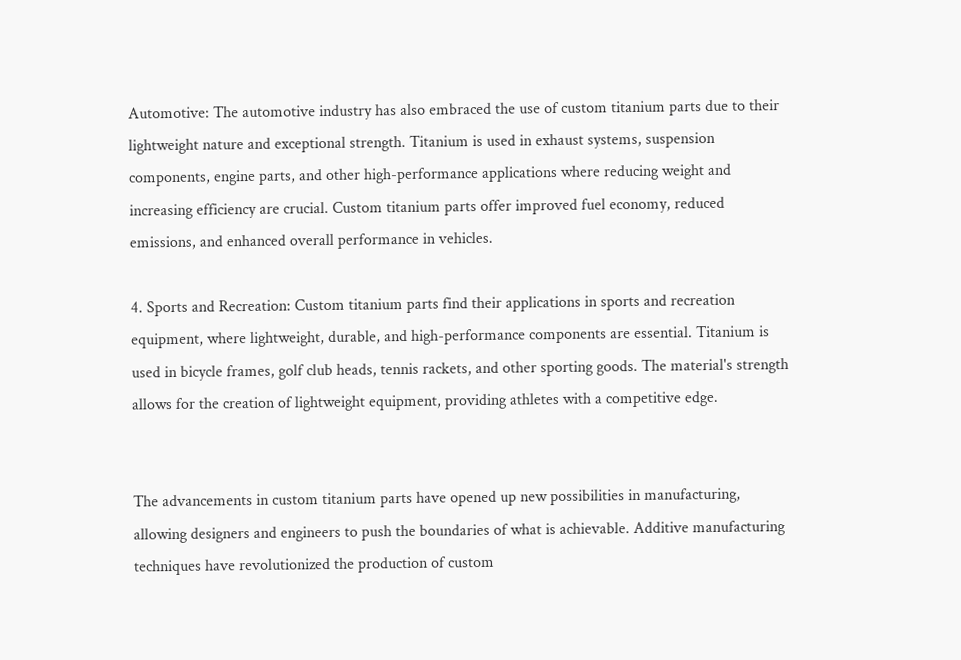Automotive: The automotive industry has also embraced the use of custom titanium parts due to their lightweight nature and exceptional strength. Titanium is used in exhaust systems, suspension components, engine parts, and other high-performance applications where reducing weight and increasing efficiency are crucial. Custom titanium parts offer improved fuel economy, reduced emissions, and enhanced overall performance in vehicles.

4. Sports and Recreation: Custom titanium parts find their applications in sports and recreation equipment, where lightweight, durable, and high-performance components are essential. Titanium is used in bicycle frames, golf club heads, tennis rackets, and other sporting goods. The material's strength allows for the creation of lightweight equipment, providing athletes with a competitive edge.


The advancements in custom titanium parts have opened up new possibilities in manufacturing, allowing designers and engineers to push the boundaries of what is achievable. Additive manufacturing techniques have revolutionized the production of custom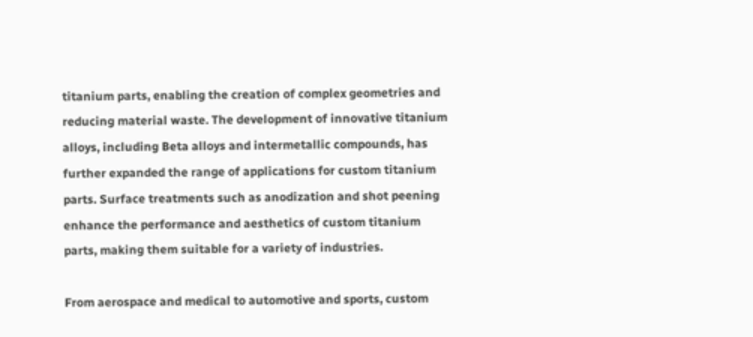titanium parts, enabling the creation of complex geometries and reducing material waste. The development of innovative titanium alloys, including Beta alloys and intermetallic compounds, has further expanded the range of applications for custom titanium parts. Surface treatments such as anodization and shot peening enhance the performance and aesthetics of custom titanium parts, making them suitable for a variety of industries.

From aerospace and medical to automotive and sports, custom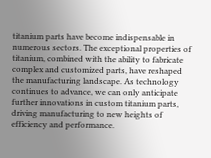titanium parts have become indispensable in numerous sectors. The exceptional properties of titanium, combined with the ability to fabricate complex and customized parts, have reshaped the manufacturing landscape. As technology continues to advance, we can only anticipate further innovations in custom titanium parts, driving manufacturing to new heights of efficiency and performance.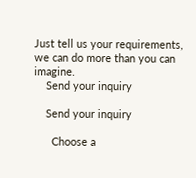Just tell us your requirements, we can do more than you can imagine.
    Send your inquiry

    Send your inquiry

      Choose a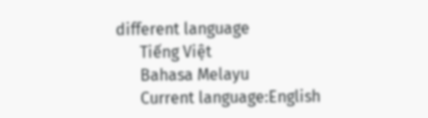different language
      Tiếng Việt
      Bahasa Melayu
      Current language:English